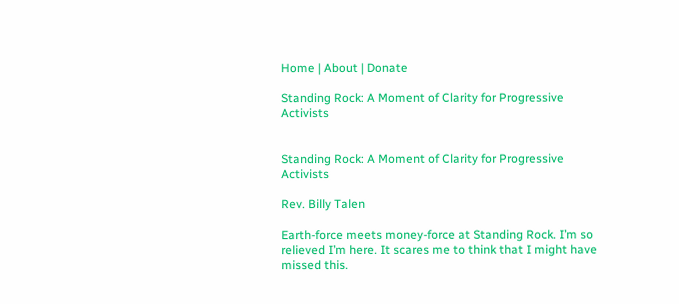Home | About | Donate

Standing Rock: A Moment of Clarity for Progressive Activists


Standing Rock: A Moment of Clarity for Progressive Activists

Rev. Billy Talen

Earth-force meets money-force at Standing Rock. I’m so relieved I’m here. It scares me to think that I might have missed this.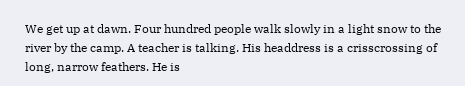We get up at dawn. Four hundred people walk slowly in a light snow to the river by the camp. A teacher is talking. His headdress is a crisscrossing of long, narrow feathers. He is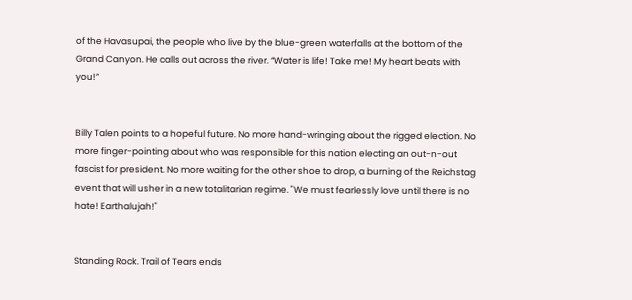of the Havasupai, the people who live by the blue-green waterfalls at the bottom of the Grand Canyon. He calls out across the river. “Water is life! Take me! My heart beats with you!”


Billy Talen points to a hopeful future. No more hand-wringing about the rigged election. No more finger-pointing about who was responsible for this nation electing an out-n-out fascist for president. No more waiting for the other shoe to drop, a burning of the Reichstag event that will usher in a new totalitarian regime. "We must fearlessly love until there is no hate! Earthalujah!"


Standing Rock. Trail of Tears ends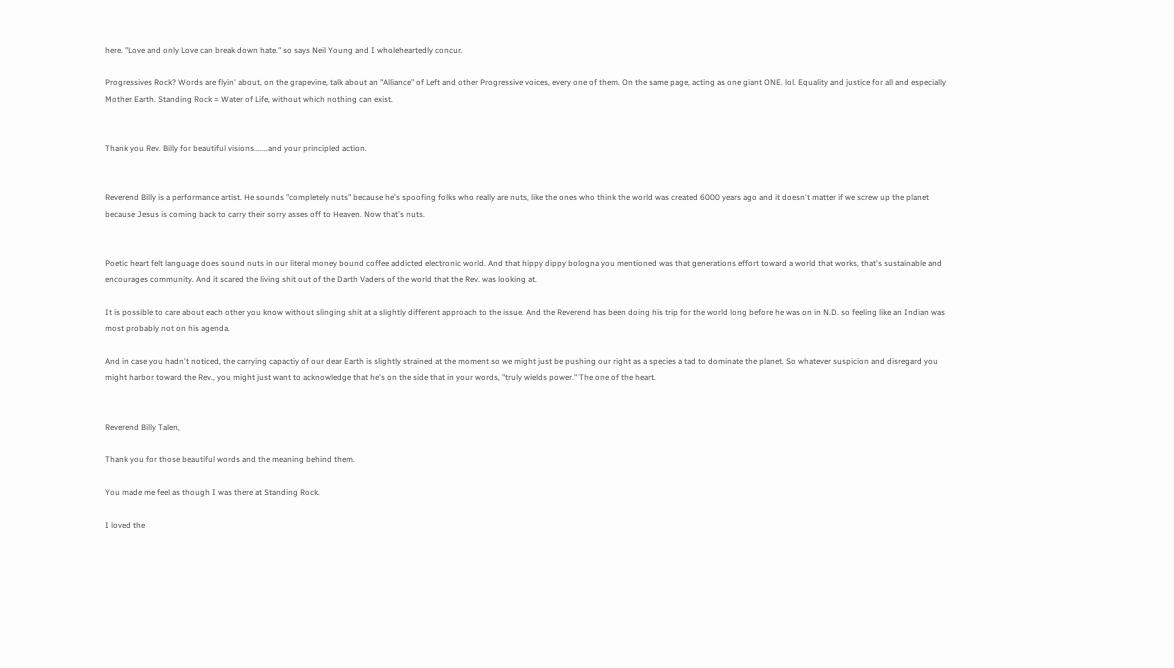here. "Love and only Love can break down hate." so says Neil Young and I wholeheartedly concur.

Progressives Rock? Words are flyin' about, on the grapevine, talk about an "Alliance" of Left and other Progressive voices, every one of them. On the same page, acting as one giant ONE. lol. Equality and justice for all and especially Mother Earth. Standing Rock = Water of Life, without which nothing can exist.


Thank you Rev. Billy for beautiful visions.......and your principled action.


Reverend Billy is a performance artist. He sounds "completely nuts" because he's spoofing folks who really are nuts, like the ones who think the world was created 6000 years ago and it doesn't matter if we screw up the planet because Jesus is coming back to carry their sorry asses off to Heaven. Now that's nuts.


Poetic heart felt language does sound nuts in our literal money bound coffee addicted electronic world. And that hippy dippy bologna you mentioned was that generations effort toward a world that works, that's sustainable and encourages community. And it scared the living shit out of the Darth Vaders of the world that the Rev. was looking at.

It is possible to care about each other you know without slinging shit at a slightly different approach to the issue. And the Reverend has been doing his trip for the world long before he was on in N.D. so feeling like an Indian was most probably not on his agenda.

And in case you hadn't noticed, the carrying capactiy of our dear Earth is slightly strained at the moment so we might just be pushing our right as a species a tad to dominate the planet. So whatever suspicion and disregard you might harbor toward the Rev., you might just want to acknowledge that he's on the side that in your words, "truly wields power." The one of the heart.


Reverend Billy Talen,

Thank you for those beautiful words and the meaning behind them.

You made me feel as though I was there at Standing Rock.

I loved the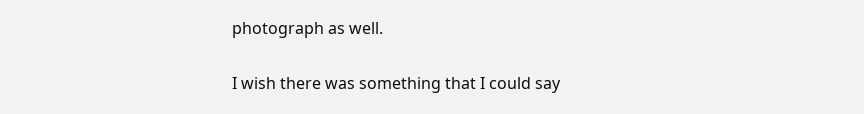photograph as well.

I wish there was something that I could say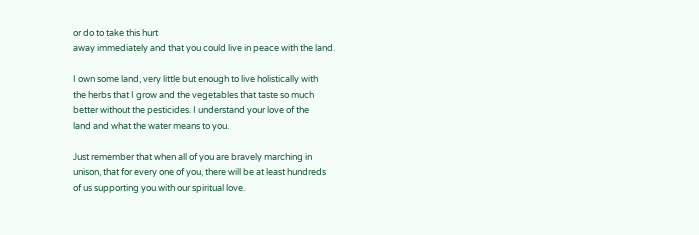or do to take this hurt
away immediately and that you could live in peace with the land.

I own some land, very little but enough to live holistically with
the herbs that I grow and the vegetables that taste so much
better without the pesticides. I understand your love of the
land and what the water means to you.

Just remember that when all of you are bravely marching in
unison, that for every one of you, there will be at least hundreds
of us supporting you with our spiritual love.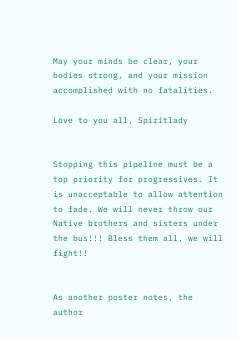May your minds be clear, your bodies strong, and your mission
accomplished with no fatalities.

Love to you all, Spiritlady


Stopping this pipeline must be a top priority for progressives. It is unacceptable to allow attention to fade. We will never throw our Native brothers and sisters under the bus!!! Bless them all, we will fight!!


As another poster notes, the author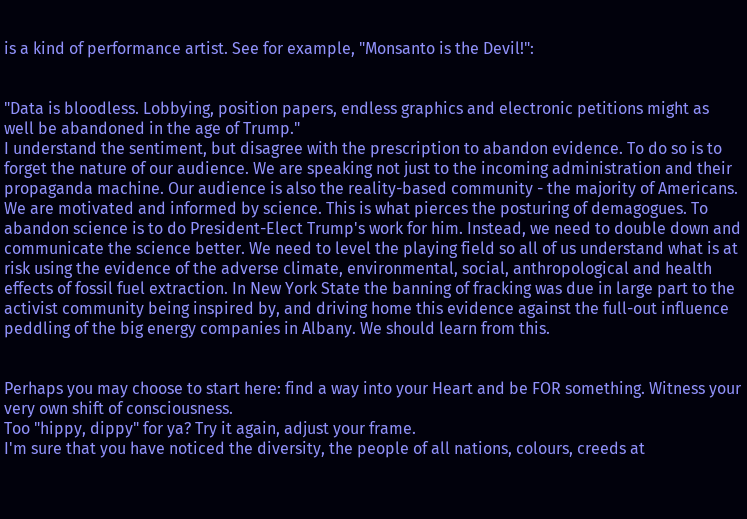is a kind of performance artist. See for example, "Monsanto is the Devil!":


"Data is bloodless. Lobbying, position papers, endless graphics and electronic petitions might as well be abandoned in the age of Trump."
I understand the sentiment, but disagree with the prescription to abandon evidence. To do so is to forget the nature of our audience. We are speaking not just to the incoming administration and their propaganda machine. Our audience is also the reality-based community - the majority of Americans. We are motivated and informed by science. This is what pierces the posturing of demagogues. To abandon science is to do President-Elect Trump's work for him. Instead, we need to double down and communicate the science better. We need to level the playing field so all of us understand what is at risk using the evidence of the adverse climate, environmental, social, anthropological and health effects of fossil fuel extraction. In New York State the banning of fracking was due in large part to the activist community being inspired by, and driving home this evidence against the full-out influence peddling of the big energy companies in Albany. We should learn from this.


Perhaps you may choose to start here: find a way into your Heart and be FOR something. Witness your very own shift of consciousness.
Too "hippy, dippy" for ya? Try it again, adjust your frame.
I'm sure that you have noticed the diversity, the people of all nations, colours, creeds at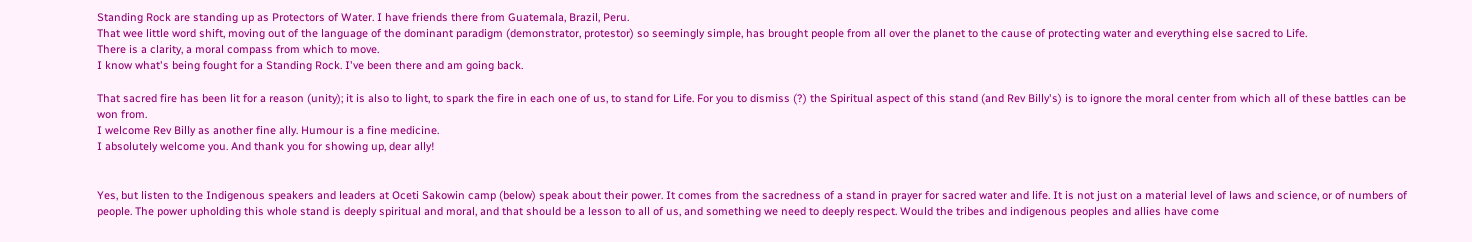Standing Rock are standing up as Protectors of Water. I have friends there from Guatemala, Brazil, Peru.
That wee little word shift, moving out of the language of the dominant paradigm (demonstrator, protestor) so seemingly simple, has brought people from all over the planet to the cause of protecting water and everything else sacred to Life.
There is a clarity, a moral compass from which to move.
I know what's being fought for a Standing Rock. I've been there and am going back.

That sacred fire has been lit for a reason (unity); it is also to light, to spark the fire in each one of us, to stand for Life. For you to dismiss (?) the Spiritual aspect of this stand (and Rev Billy's) is to ignore the moral center from which all of these battles can be won from.
I welcome Rev Billy as another fine ally. Humour is a fine medicine.
I absolutely welcome you. And thank you for showing up, dear ally!


Yes, but listen to the Indigenous speakers and leaders at Oceti Sakowin camp (below) speak about their power. It comes from the sacredness of a stand in prayer for sacred water and life. It is not just on a material level of laws and science, or of numbers of people. The power upholding this whole stand is deeply spiritual and moral, and that should be a lesson to all of us, and something we need to deeply respect. Would the tribes and indigenous peoples and allies have come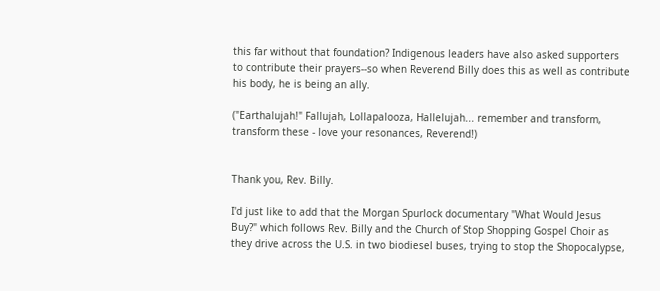this far without that foundation? Indigenous leaders have also asked supporters to contribute their prayers--so when Reverend Billy does this as well as contribute his body, he is being an ally.

("Earthalujah!" Fallujah, Lollapalooza, Hallelujah... remember and transform, transform these - love your resonances, Reverend!)


Thank you, Rev. Billy.

I'd just like to add that the Morgan Spurlock documentary "What Would Jesus Buy?" which follows Rev. Billy and the Church of Stop Shopping Gospel Choir as they drive across the U.S. in two biodiesel buses, trying to stop the Shopocalypse,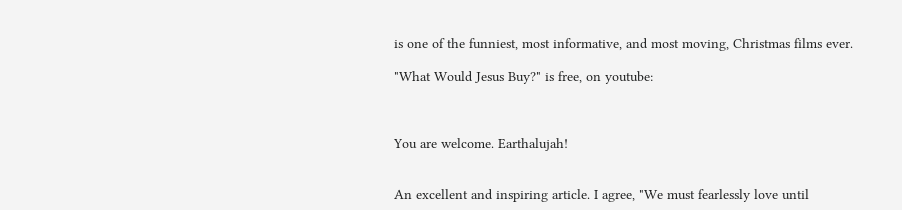is one of the funniest, most informative, and most moving, Christmas films ever.

"What Would Jesus Buy?" is free, on youtube:



You are welcome. Earthalujah!


An excellent and inspiring article. I agree, "We must fearlessly love until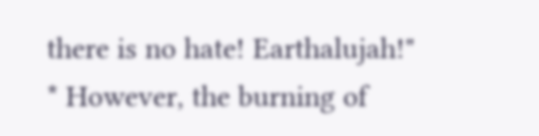there is no hate! Earthalujah!"
* However, the burning of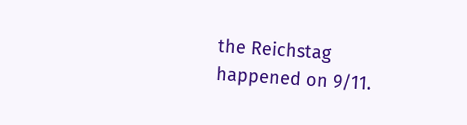the Reichstag happened on 9/11.